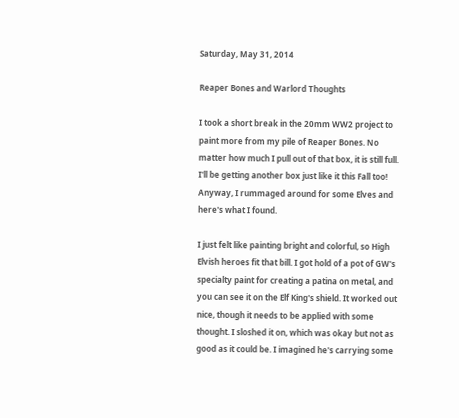Saturday, May 31, 2014

Reaper Bones and Warlord Thoughts

I took a short break in the 20mm WW2 project to paint more from my pile of Reaper Bones. No matter how much I pull out of that box, it is still full. I'll be getting another box just like it this Fall too! Anyway, I rummaged around for some Elves and here's what I found.

I just felt like painting bright and colorful, so High Elvish heroes fit that bill. I got hold of a pot of GW's specialty paint for creating a patina on metal, and you can see it on the Elf King's shield. It worked out nice, though it needs to be applied with some thought. I sloshed it on, which was okay but not as good as it could be. I imagined he's carrying some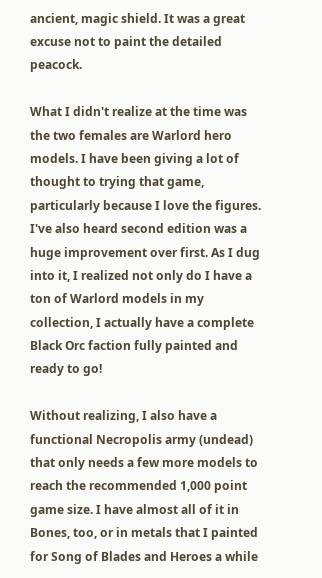ancient, magic shield. It was a great excuse not to paint the detailed peacock.

What I didn't realize at the time was the two females are Warlord hero models. I have been giving a lot of thought to trying that game, particularly because I love the figures. I've also heard second edition was a huge improvement over first. As I dug into it, I realized not only do I have a ton of Warlord models in my collection, I actually have a complete Black Orc faction fully painted and ready to go!

Without realizing, I also have a functional Necropolis army (undead) that only needs a few more models to reach the recommended 1,000 point game size. I have almost all of it in Bones, too, or in metals that I painted for Song of Blades and Heroes a while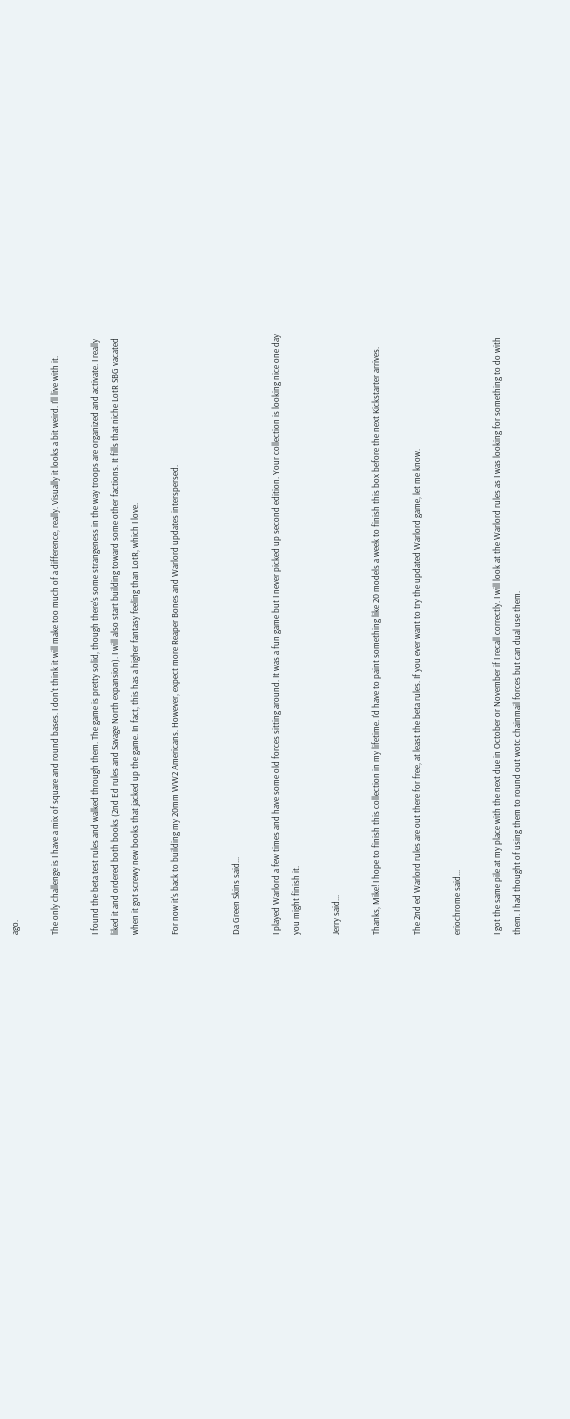ago.

The only challenge is I have a mix of square and round bases. I don't think it will make too much of a difference, really. Visually it looks a bit weird. I'll live with it.

I found the beta test rules and walked through them. The game is pretty solid, though there's some strangeness in the way troops are organized and activate. I really liked it and ordered both books (2nd Ed rules and Savage North expansion). I will also start building toward some other factions. It fills that niche LotR SBG vacated when it got screwy new books that jacked up the game. In fact, this has a higher fantasy feeling than LotR, which I love.

For now it's back to building my 20mm WW2 Americans. However, expect more Reaper Bones and Warlord updates interspersed.


Da Green Skins said...

I played Warlord a few times and have some old forces sitting around. It was a fun game but I never picked up second edition. Your collection is looking nice one day you might finish it.

Jerry said...

Thanks, Mike! I hope to finish this collection in my lifetime. I'd have to paint something like 20 models a week to finish this box before the next Kickstarter arrives.

The 2nd ed Warlord rules are out there for free, at least the beta rules. If you ever want to try the updated Warlord game, let me know.

eriochrome said...

I got the same pile at my place with the next due in October or November if I recall correctly. I will look at the Warlord rules as I was looking for something to do with them. I had thought of using them to round out wotc chainmail forces but can dual use them.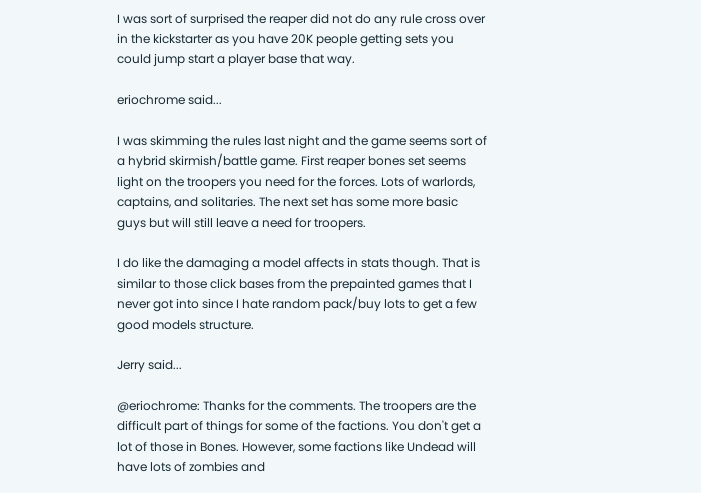I was sort of surprised the reaper did not do any rule cross over in the kickstarter as you have 20K people getting sets you could jump start a player base that way.

eriochrome said...

I was skimming the rules last night and the game seems sort of a hybrid skirmish/battle game. First reaper bones set seems light on the troopers you need for the forces. Lots of warlords, captains, and solitaries. The next set has some more basic guys but will still leave a need for troopers.

I do like the damaging a model affects in stats though. That is similar to those click bases from the prepainted games that I never got into since I hate random pack/buy lots to get a few good models structure.

Jerry said...

@eriochrome: Thanks for the comments. The troopers are the difficult part of things for some of the factions. You don't get a lot of those in Bones. However, some factions like Undead will have lots of zombies and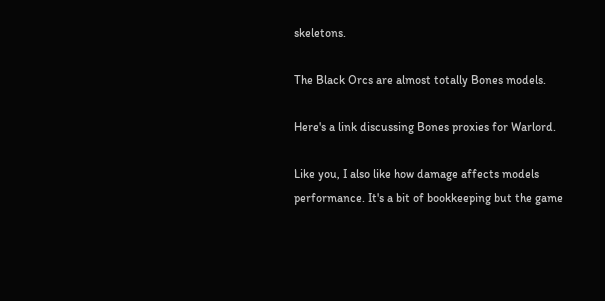skeletons.

The Black Orcs are almost totally Bones models.

Here's a link discussing Bones proxies for Warlord.

Like you, I also like how damage affects models performance. It's a bit of bookkeeping but the game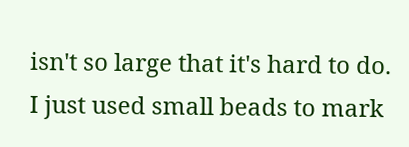isn't so large that it's hard to do. I just used small beads to mark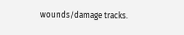wounds/damage tracks.